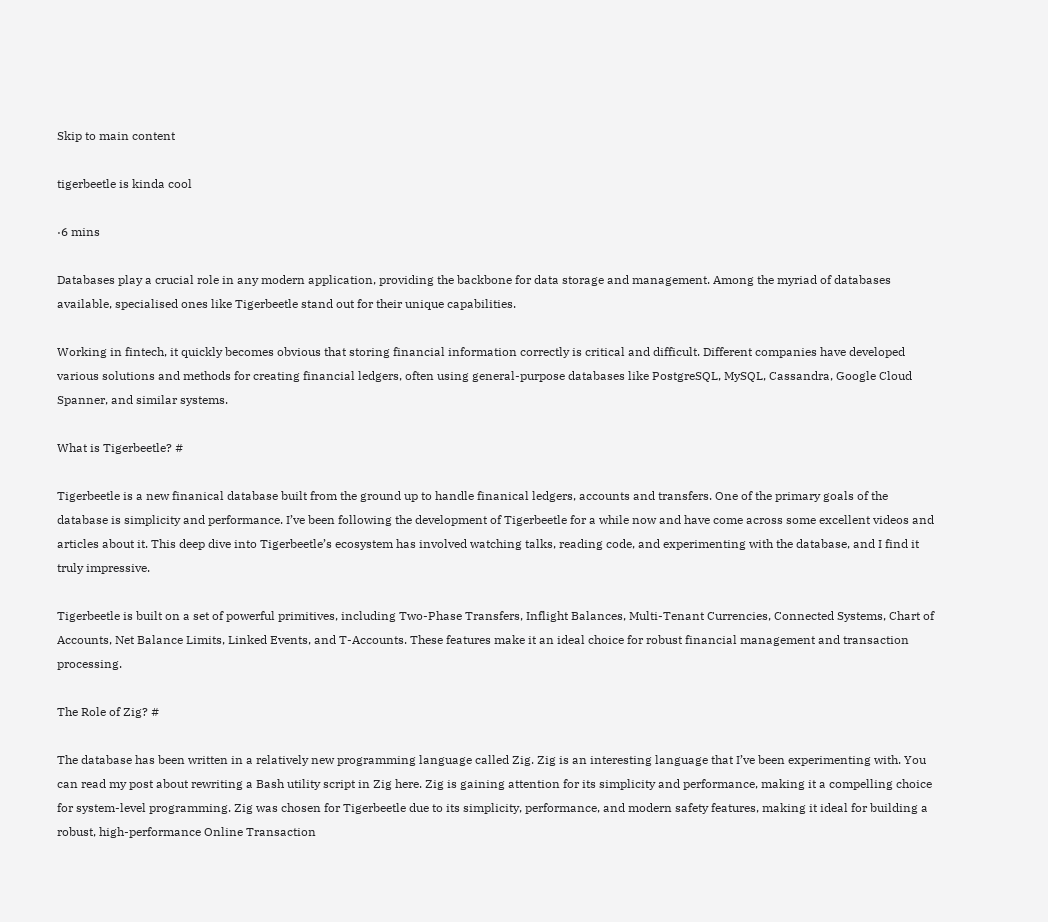Skip to main content

tigerbeetle is kinda cool

·6 mins

Databases play a crucial role in any modern application, providing the backbone for data storage and management. Among the myriad of databases available, specialised ones like Tigerbeetle stand out for their unique capabilities.

Working in fintech, it quickly becomes obvious that storing financial information correctly is critical and difficult. Different companies have developed various solutions and methods for creating financial ledgers, often using general-purpose databases like PostgreSQL, MySQL, Cassandra, Google Cloud Spanner, and similar systems.

What is Tigerbeetle? #

Tigerbeetle is a new finanical database built from the ground up to handle finanical ledgers, accounts and transfers. One of the primary goals of the database is simplicity and performance. I’ve been following the development of Tigerbeetle for a while now and have come across some excellent videos and articles about it. This deep dive into Tigerbeetle’s ecosystem has involved watching talks, reading code, and experimenting with the database, and I find it truly impressive.

Tigerbeetle is built on a set of powerful primitives, including Two-Phase Transfers, Inflight Balances, Multi-Tenant Currencies, Connected Systems, Chart of Accounts, Net Balance Limits, Linked Events, and T-Accounts. These features make it an ideal choice for robust financial management and transaction processing.

The Role of Zig? #

The database has been written in a relatively new programming language called Zig. Zig is an interesting language that I’ve been experimenting with. You can read my post about rewriting a Bash utility script in Zig here. Zig is gaining attention for its simplicity and performance, making it a compelling choice for system-level programming. Zig was chosen for Tigerbeetle due to its simplicity, performance, and modern safety features, making it ideal for building a robust, high-performance Online Transaction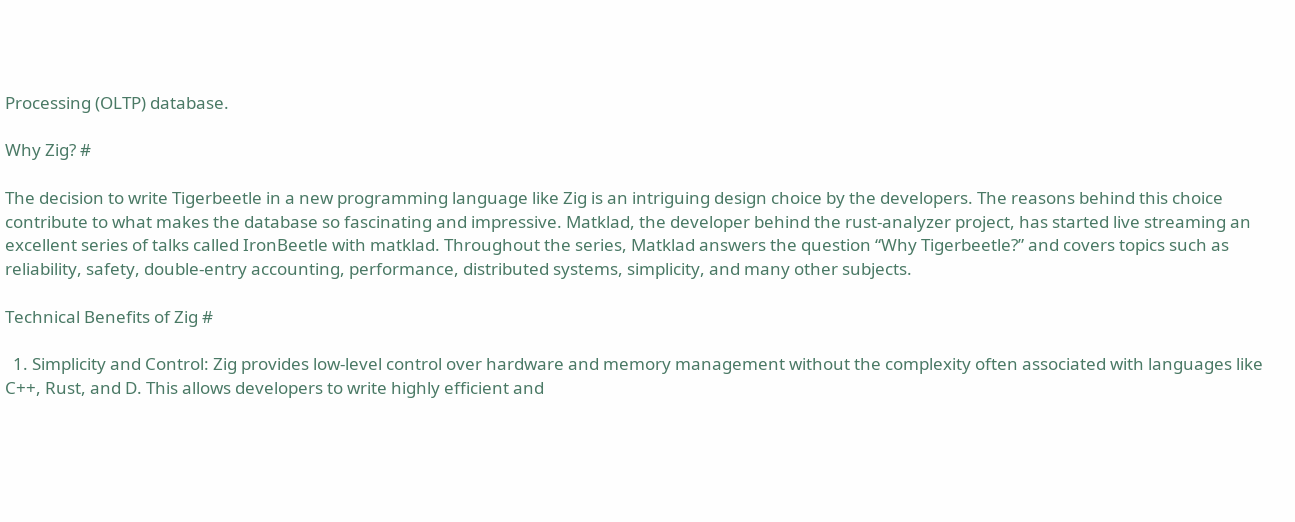Processing (OLTP) database.

Why Zig? #

The decision to write Tigerbeetle in a new programming language like Zig is an intriguing design choice by the developers. The reasons behind this choice contribute to what makes the database so fascinating and impressive. Matklad, the developer behind the rust-analyzer project, has started live streaming an excellent series of talks called IronBeetle with matklad. Throughout the series, Matklad answers the question “Why Tigerbeetle?” and covers topics such as reliability, safety, double-entry accounting, performance, distributed systems, simplicity, and many other subjects.

Technical Benefits of Zig #

  1. Simplicity and Control: Zig provides low-level control over hardware and memory management without the complexity often associated with languages like C++, Rust, and D. This allows developers to write highly efficient and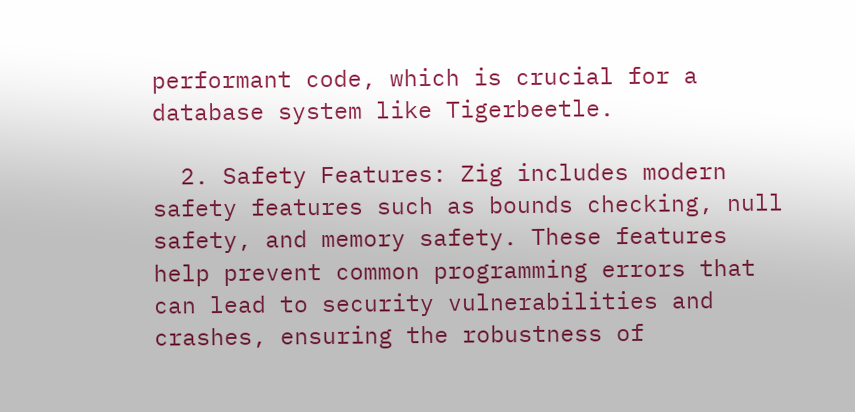performant code, which is crucial for a database system like Tigerbeetle.

  2. Safety Features: Zig includes modern safety features such as bounds checking, null safety, and memory safety. These features help prevent common programming errors that can lead to security vulnerabilities and crashes, ensuring the robustness of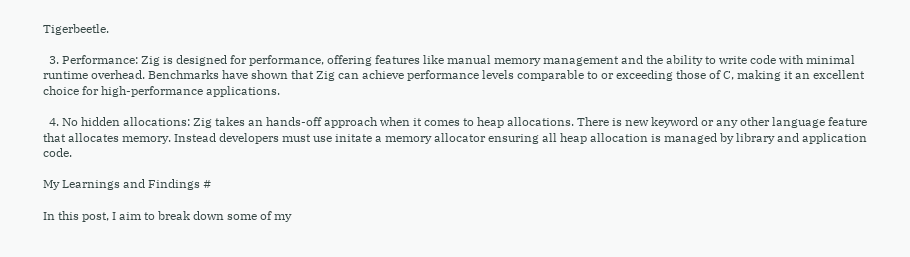Tigerbeetle.

  3. Performance: Zig is designed for performance, offering features like manual memory management and the ability to write code with minimal runtime overhead. Benchmarks have shown that Zig can achieve performance levels comparable to or exceeding those of C, making it an excellent choice for high-performance applications.

  4. No hidden allocations: Zig takes an hands-off approach when it comes to heap allocations. There is new keyword or any other language feature that allocates memory. Instead developers must use initate a memory allocator ensuring all heap allocation is managed by library and application code.

My Learnings and Findings #

In this post, I aim to break down some of my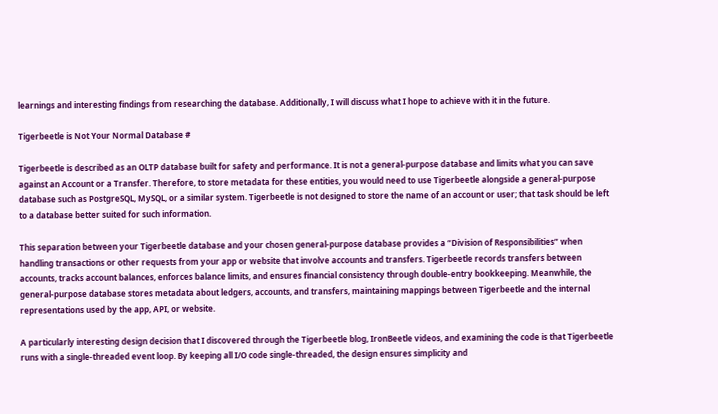learnings and interesting findings from researching the database. Additionally, I will discuss what I hope to achieve with it in the future.

Tigerbeetle is Not Your Normal Database #

Tigerbeetle is described as an OLTP database built for safety and performance. It is not a general-purpose database and limits what you can save against an Account or a Transfer. Therefore, to store metadata for these entities, you would need to use Tigerbeetle alongside a general-purpose database such as PostgreSQL, MySQL, or a similar system. Tigerbeetle is not designed to store the name of an account or user; that task should be left to a database better suited for such information.

This separation between your Tigerbeetle database and your chosen general-purpose database provides a “Division of Responsibilities” when handling transactions or other requests from your app or website that involve accounts and transfers. Tigerbeetle records transfers between accounts, tracks account balances, enforces balance limits, and ensures financial consistency through double-entry bookkeeping. Meanwhile, the general-purpose database stores metadata about ledgers, accounts, and transfers, maintaining mappings between Tigerbeetle and the internal representations used by the app, API, or website.

A particularly interesting design decision that I discovered through the Tigerbeetle blog, IronBeetle videos, and examining the code is that Tigerbeetle runs with a single-threaded event loop. By keeping all I/O code single-threaded, the design ensures simplicity and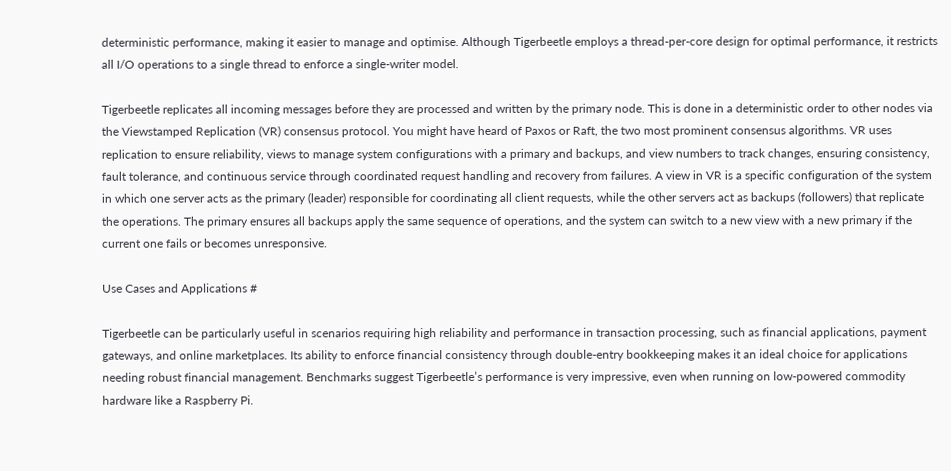deterministic performance, making it easier to manage and optimise. Although Tigerbeetle employs a thread-per-core design for optimal performance, it restricts all I/O operations to a single thread to enforce a single-writer model.

Tigerbeetle replicates all incoming messages before they are processed and written by the primary node. This is done in a deterministic order to other nodes via the Viewstamped Replication (VR) consensus protocol. You might have heard of Paxos or Raft, the two most prominent consensus algorithms. VR uses replication to ensure reliability, views to manage system configurations with a primary and backups, and view numbers to track changes, ensuring consistency, fault tolerance, and continuous service through coordinated request handling and recovery from failures. A view in VR is a specific configuration of the system in which one server acts as the primary (leader) responsible for coordinating all client requests, while the other servers act as backups (followers) that replicate the operations. The primary ensures all backups apply the same sequence of operations, and the system can switch to a new view with a new primary if the current one fails or becomes unresponsive.

Use Cases and Applications #

Tigerbeetle can be particularly useful in scenarios requiring high reliability and performance in transaction processing, such as financial applications, payment gateways, and online marketplaces. Its ability to enforce financial consistency through double-entry bookkeeping makes it an ideal choice for applications needing robust financial management. Benchmarks suggest Tigerbeetle’s performance is very impressive, even when running on low-powered commodity hardware like a Raspberry Pi.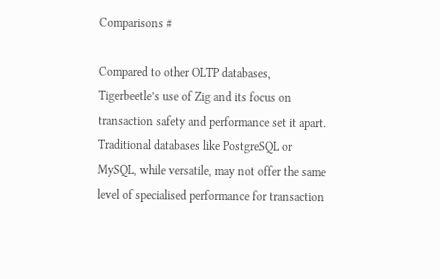Comparisons #

Compared to other OLTP databases, Tigerbeetle’s use of Zig and its focus on transaction safety and performance set it apart. Traditional databases like PostgreSQL or MySQL, while versatile, may not offer the same level of specialised performance for transaction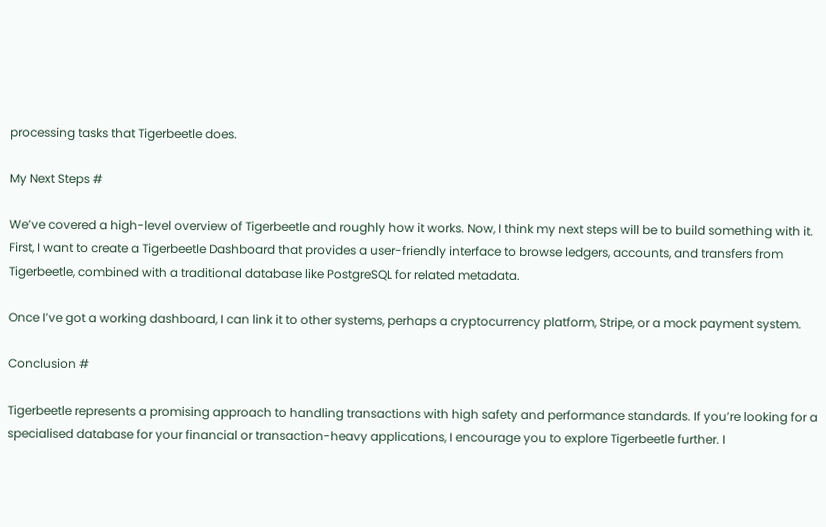processing tasks that Tigerbeetle does.

My Next Steps #

We’ve covered a high-level overview of Tigerbeetle and roughly how it works. Now, I think my next steps will be to build something with it. First, I want to create a Tigerbeetle Dashboard that provides a user-friendly interface to browse ledgers, accounts, and transfers from Tigerbeetle, combined with a traditional database like PostgreSQL for related metadata.

Once I’ve got a working dashboard, I can link it to other systems, perhaps a cryptocurrency platform, Stripe, or a mock payment system.

Conclusion #

Tigerbeetle represents a promising approach to handling transactions with high safety and performance standards. If you’re looking for a specialised database for your financial or transaction-heavy applications, I encourage you to explore Tigerbeetle further. I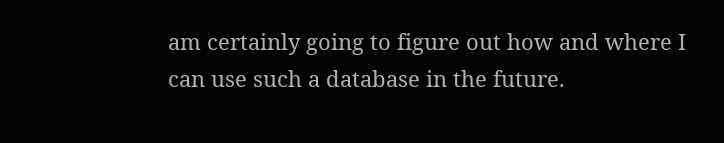am certainly going to figure out how and where I can use such a database in the future.